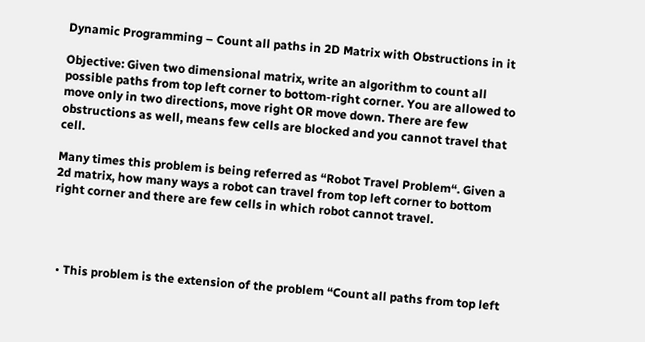Dynamic Programming – Count all paths in 2D Matrix with Obstructions in it

Objective: Given two dimensional matrix, write an algorithm to count all possible paths from top left corner to bottom-right corner. You are allowed to move only in two directions, move right OR move down. There are few obstructions as well, means few cells are blocked and you cannot travel that cell.

Many times this problem is being referred as “Robot Travel Problem“. Given a 2d matrix, how many ways a robot can travel from top left corner to bottom right corner and there are few cells in which robot cannot travel.




  • This problem is the extension of the problem “Count all paths from top left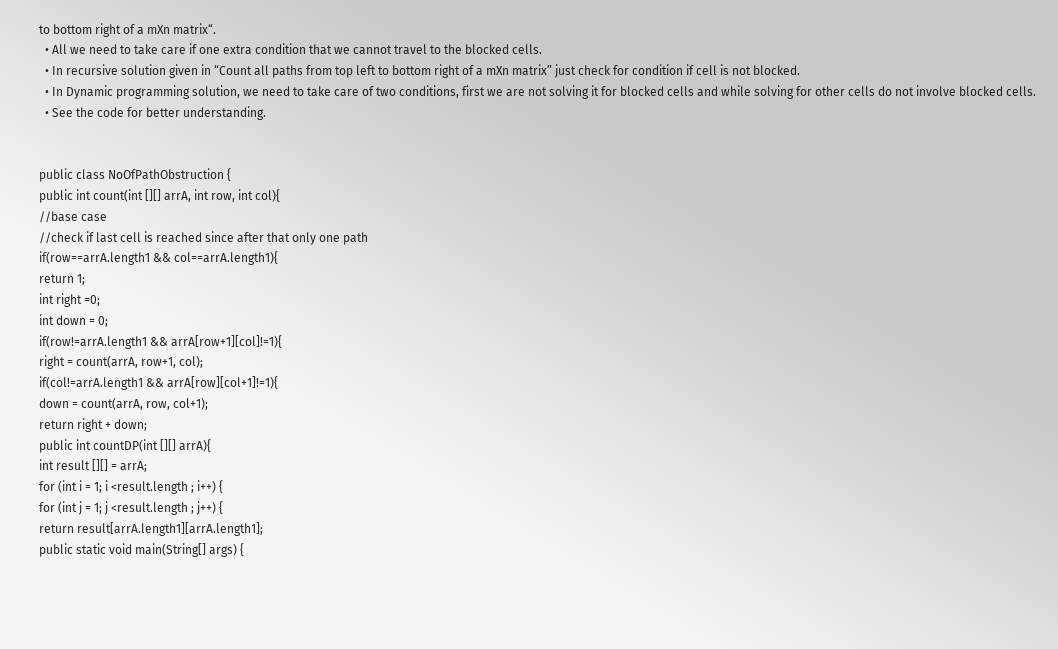to bottom right of a mXn matrix“.
  • All we need to take care if one extra condition that we cannot travel to the blocked cells.
  • In recursive solution given in “Count all paths from top left to bottom right of a mXn matrix” just check for condition if cell is not blocked.
  • In Dynamic programming solution, we need to take care of two conditions, first we are not solving it for blocked cells and while solving for other cells do not involve blocked cells.
  • See the code for better understanding.


public class NoOfPathObstruction {
public int count(int [][] arrA, int row, int col){
//base case
//check if last cell is reached since after that only one path
if(row==arrA.length1 && col==arrA.length1){
return 1;
int right =0;
int down = 0;
if(row!=arrA.length1 && arrA[row+1][col]!=1){
right = count(arrA, row+1, col);
if(col!=arrA.length1 && arrA[row][col+1]!=1){
down = count(arrA, row, col+1);
return right + down;
public int countDP(int [][] arrA){
int result [][] = arrA;
for (int i = 1; i <result.length ; i++) {
for (int j = 1; j <result.length ; j++) {
return result[arrA.length1][arrA.length1];
public static void main(String[] args) {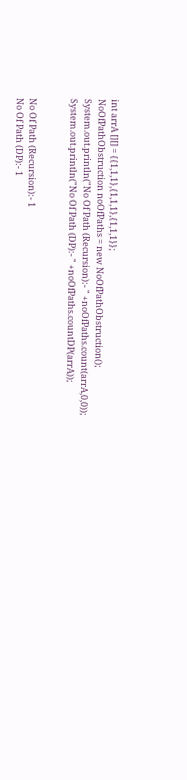int arrA [][] = {{1,1,1},{1,1,1},{1,1,1}};
NoOfPathObstruction noOfPaths = new NoOfPathObstruction();
System.out.println("No Of Path (Recursion):- " +noOfPaths.count(arrA,0,0));
System.out.println("No Of Path (DP):- " +noOfPaths.countDP(arrA));


No Of Path (Recursion):- 1
No Of Path (DP):- 1